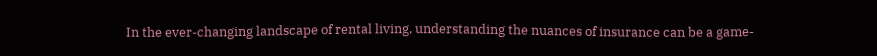In the ever-changing landscape of rental living, understanding the nuances of insurance can be a game-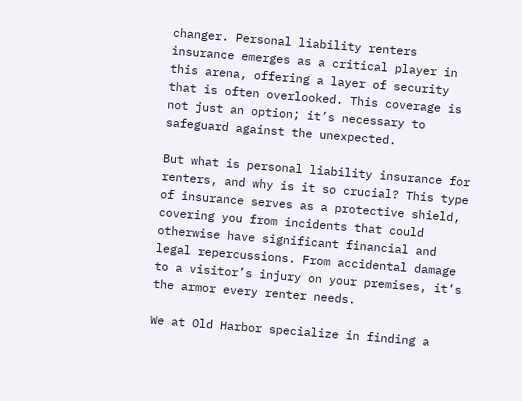changer. Personal liability renters insurance emerges as a critical player in this arena, offering a layer of security that is often overlooked. This coverage is not just an option; it’s necessary to safeguard against the unexpected.

But what is personal liability insurance for renters, and why is it so crucial? This type of insurance serves as a protective shield, covering you from incidents that could otherwise have significant financial and legal repercussions. From accidental damage to a visitor’s injury on your premises, it’s the armor every renter needs.

We at Old Harbor specialize in finding a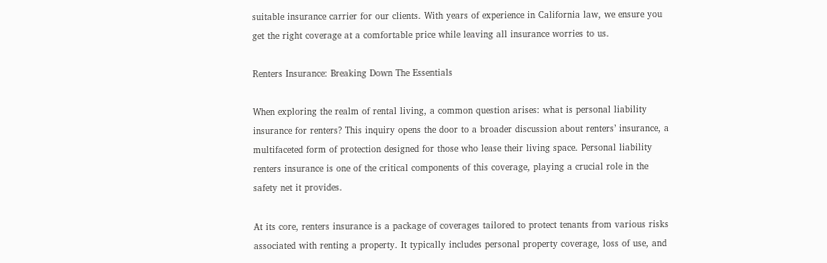suitable insurance carrier for our clients. With years of experience in California law, we ensure you get the right coverage at a comfortable price while leaving all insurance worries to us.

Renters Insurance: Breaking Down The Essentials

When exploring the realm of rental living, a common question arises: what is personal liability insurance for renters? This inquiry opens the door to a broader discussion about renters’ insurance, a multifaceted form of protection designed for those who lease their living space. Personal liability renters insurance is one of the critical components of this coverage, playing a crucial role in the safety net it provides.

At its core, renters insurance is a package of coverages tailored to protect tenants from various risks associated with renting a property. It typically includes personal property coverage, loss of use, and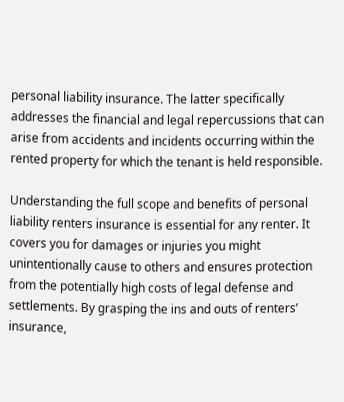personal liability insurance. The latter specifically addresses the financial and legal repercussions that can arise from accidents and incidents occurring within the rented property for which the tenant is held responsible.

Understanding the full scope and benefits of personal liability renters insurance is essential for any renter. It covers you for damages or injuries you might unintentionally cause to others and ensures protection from the potentially high costs of legal defense and settlements. By grasping the ins and outs of renters’ insurance,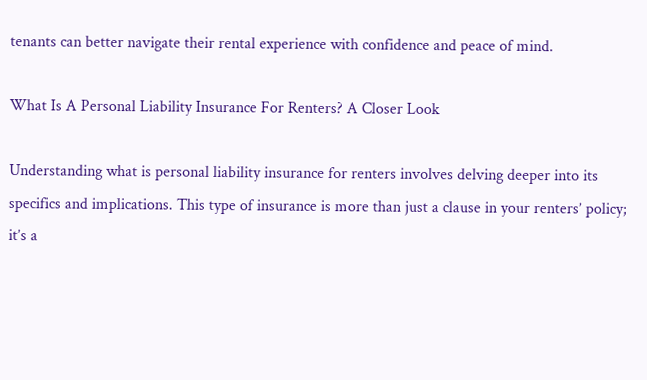tenants can better navigate their rental experience with confidence and peace of mind.

What Is A Personal Liability Insurance For Renters? A Closer Look

Understanding what is personal liability insurance for renters involves delving deeper into its specifics and implications. This type of insurance is more than just a clause in your renters’ policy; it’s a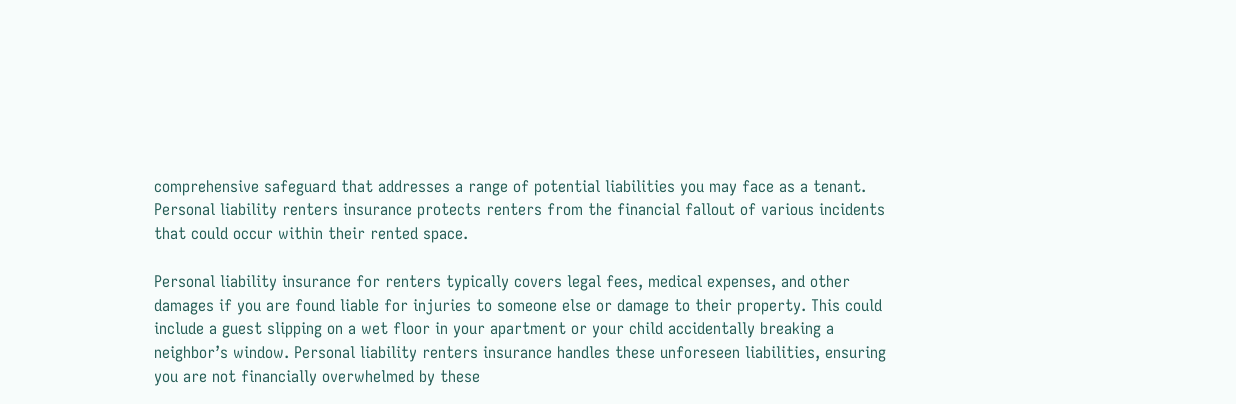comprehensive safeguard that addresses a range of potential liabilities you may face as a tenant. Personal liability renters insurance protects renters from the financial fallout of various incidents that could occur within their rented space.

Personal liability insurance for renters typically covers legal fees, medical expenses, and other damages if you are found liable for injuries to someone else or damage to their property. This could include a guest slipping on a wet floor in your apartment or your child accidentally breaking a neighbor’s window. Personal liability renters insurance handles these unforeseen liabilities, ensuring you are not financially overwhelmed by these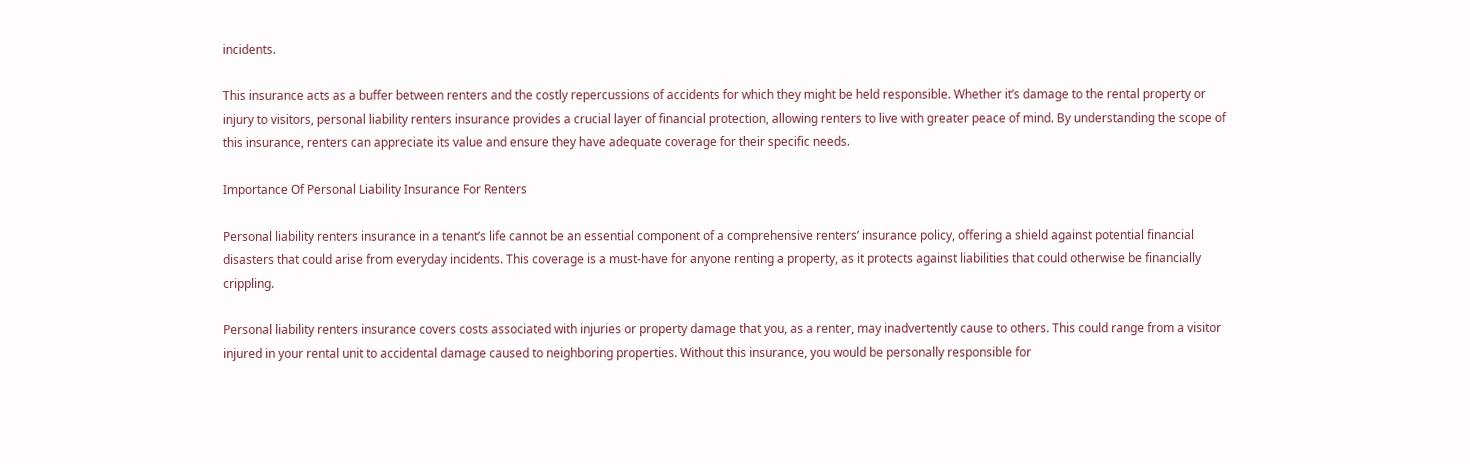incidents.

This insurance acts as a buffer between renters and the costly repercussions of accidents for which they might be held responsible. Whether it’s damage to the rental property or injury to visitors, personal liability renters insurance provides a crucial layer of financial protection, allowing renters to live with greater peace of mind. By understanding the scope of this insurance, renters can appreciate its value and ensure they have adequate coverage for their specific needs.

Importance Of Personal Liability Insurance For Renters

Personal liability renters insurance in a tenant’s life cannot be an essential component of a comprehensive renters’ insurance policy, offering a shield against potential financial disasters that could arise from everyday incidents. This coverage is a must-have for anyone renting a property, as it protects against liabilities that could otherwise be financially crippling.

Personal liability renters insurance covers costs associated with injuries or property damage that you, as a renter, may inadvertently cause to others. This could range from a visitor injured in your rental unit to accidental damage caused to neighboring properties. Without this insurance, you would be personally responsible for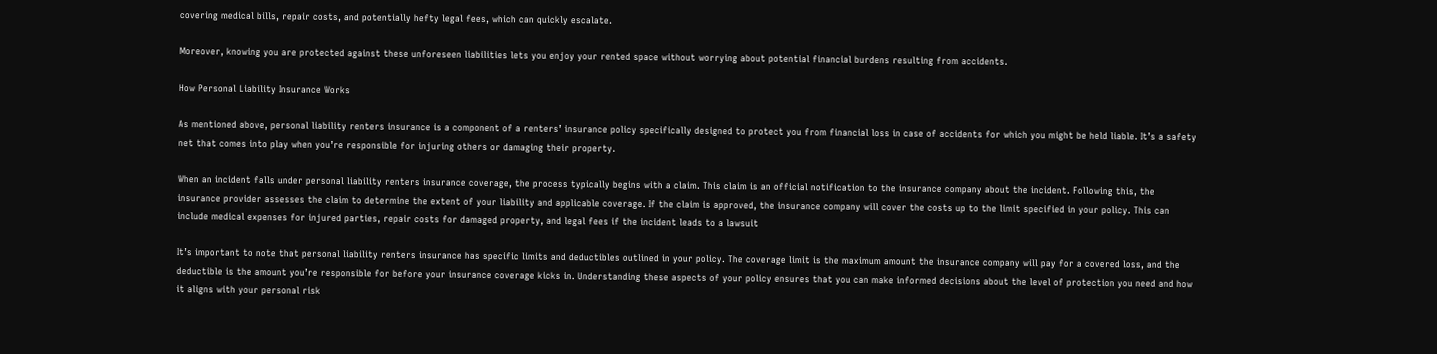covering medical bills, repair costs, and potentially hefty legal fees, which can quickly escalate.

Moreover, knowing you are protected against these unforeseen liabilities lets you enjoy your rented space without worrying about potential financial burdens resulting from accidents.

How Personal Liability Insurance Works

As mentioned above, personal liability renters insurance is a component of a renters’ insurance policy specifically designed to protect you from financial loss in case of accidents for which you might be held liable. It’s a safety net that comes into play when you’re responsible for injuring others or damaging their property.

When an incident falls under personal liability renters insurance coverage, the process typically begins with a claim. This claim is an official notification to the insurance company about the incident. Following this, the insurance provider assesses the claim to determine the extent of your liability and applicable coverage. If the claim is approved, the insurance company will cover the costs up to the limit specified in your policy. This can include medical expenses for injured parties, repair costs for damaged property, and legal fees if the incident leads to a lawsuit

It’s important to note that personal liability renters insurance has specific limits and deductibles outlined in your policy. The coverage limit is the maximum amount the insurance company will pay for a covered loss, and the deductible is the amount you’re responsible for before your insurance coverage kicks in. Understanding these aspects of your policy ensures that you can make informed decisions about the level of protection you need and how it aligns with your personal risk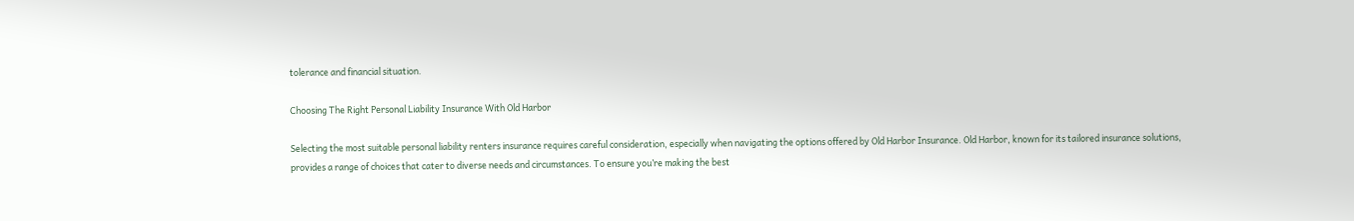tolerance and financial situation.

Choosing The Right Personal Liability Insurance With Old Harbor

Selecting the most suitable personal liability renters insurance requires careful consideration, especially when navigating the options offered by Old Harbor Insurance. Old Harbor, known for its tailored insurance solutions, provides a range of choices that cater to diverse needs and circumstances. To ensure you’re making the best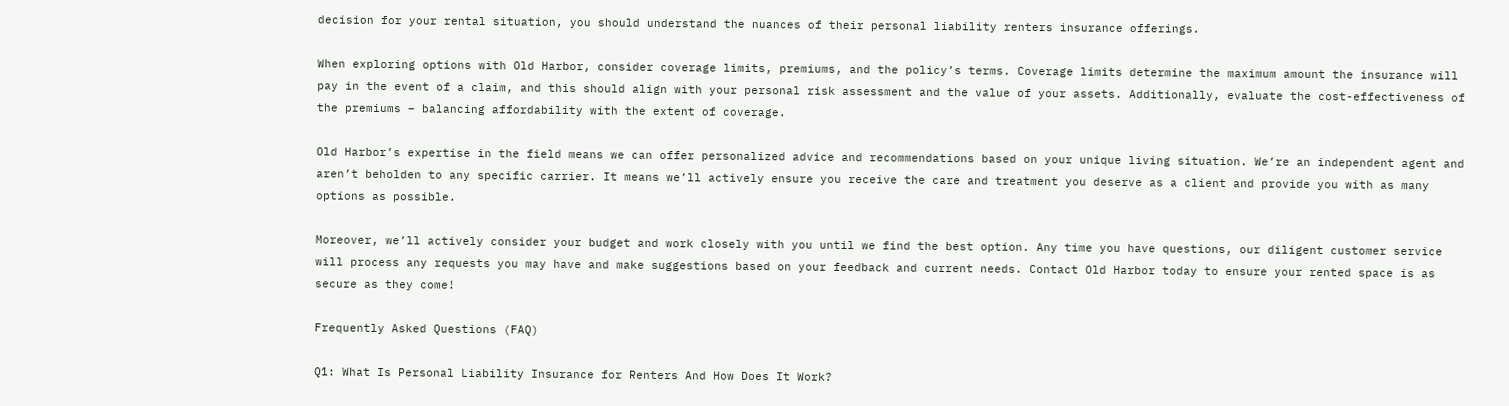decision for your rental situation, you should understand the nuances of their personal liability renters insurance offerings.

When exploring options with Old Harbor, consider coverage limits, premiums, and the policy’s terms. Coverage limits determine the maximum amount the insurance will pay in the event of a claim, and this should align with your personal risk assessment and the value of your assets. Additionally, evaluate the cost-effectiveness of the premiums – balancing affordability with the extent of coverage.

Old Harbor’s expertise in the field means we can offer personalized advice and recommendations based on your unique living situation. We’re an independent agent and aren’t beholden to any specific carrier. It means we’ll actively ensure you receive the care and treatment you deserve as a client and provide you with as many options as possible.

Moreover, we’ll actively consider your budget and work closely with you until we find the best option. Any time you have questions, our diligent customer service will process any requests you may have and make suggestions based on your feedback and current needs. Contact Old Harbor today to ensure your rented space is as secure as they come!

Frequently Asked Questions (FAQ)

Q1: What Is Personal Liability Insurance for Renters And How Does It Work?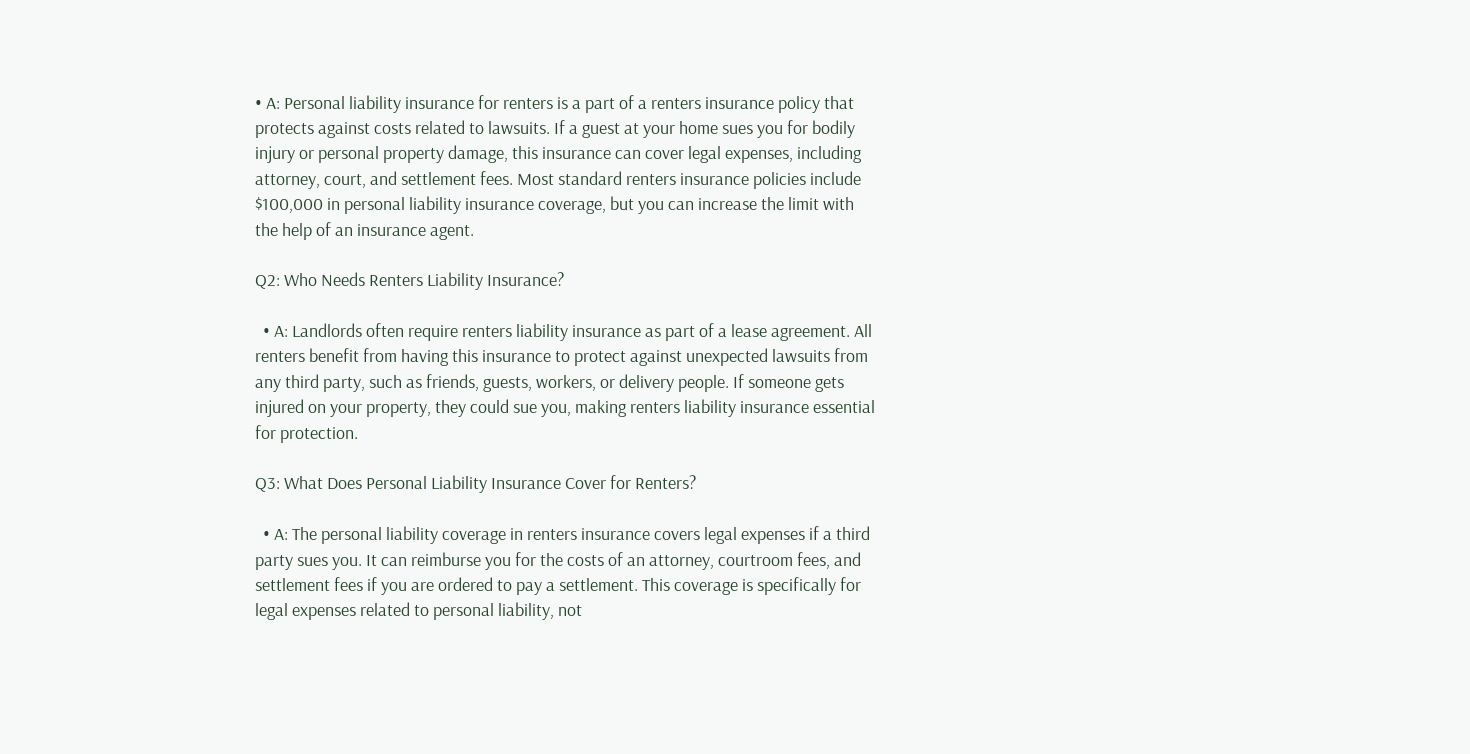• A: Personal liability insurance for renters is a part of a renters insurance policy that protects against costs related to lawsuits. If a guest at your home sues you for bodily injury or personal property damage, this insurance can cover legal expenses, including attorney, court, and settlement fees. Most standard renters insurance policies include $100,000 in personal liability insurance coverage, but you can increase the limit with the help of an insurance agent.

Q2: Who Needs Renters Liability Insurance?

  • A: Landlords often require renters liability insurance as part of a lease agreement. All renters benefit from having this insurance to protect against unexpected lawsuits from any third party, such as friends, guests, workers, or delivery people. If someone gets injured on your property, they could sue you, making renters liability insurance essential for protection.

Q3: What Does Personal Liability Insurance Cover for Renters?

  • A: The personal liability coverage in renters insurance covers legal expenses if a third party sues you. It can reimburse you for the costs of an attorney, courtroom fees, and settlement fees if you are ordered to pay a settlement. This coverage is specifically for legal expenses related to personal liability, not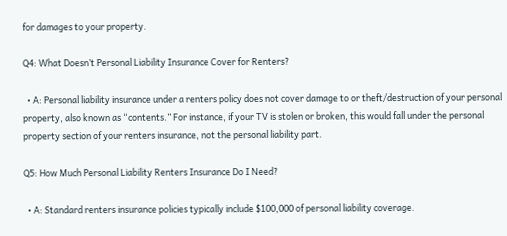for damages to your property.

Q4: What Doesn’t Personal Liability Insurance Cover for Renters?

  • A: Personal liability insurance under a renters policy does not cover damage to or theft/destruction of your personal property, also known as “contents.” For instance, if your TV is stolen or broken, this would fall under the personal property section of your renters insurance, not the personal liability part.

Q5: How Much Personal Liability Renters Insurance Do I Need?

  • A: Standard renters insurance policies typically include $100,000 of personal liability coverage.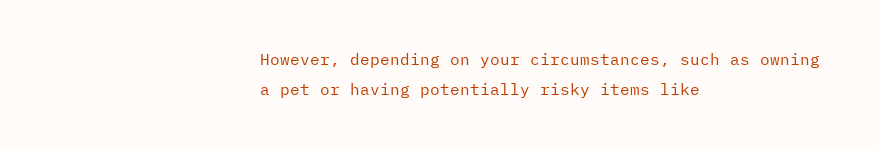However, depending on your circumstances, such as owning a pet or having potentially risky items like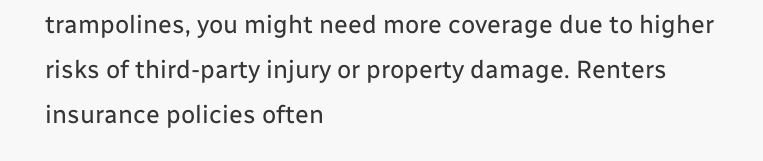trampolines, you might need more coverage due to higher risks of third-party injury or property damage. Renters insurance policies often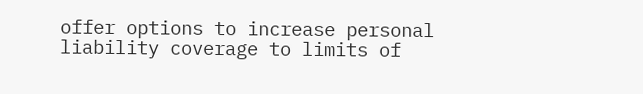offer options to increase personal liability coverage to limits of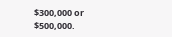$300,000 or $500,000.